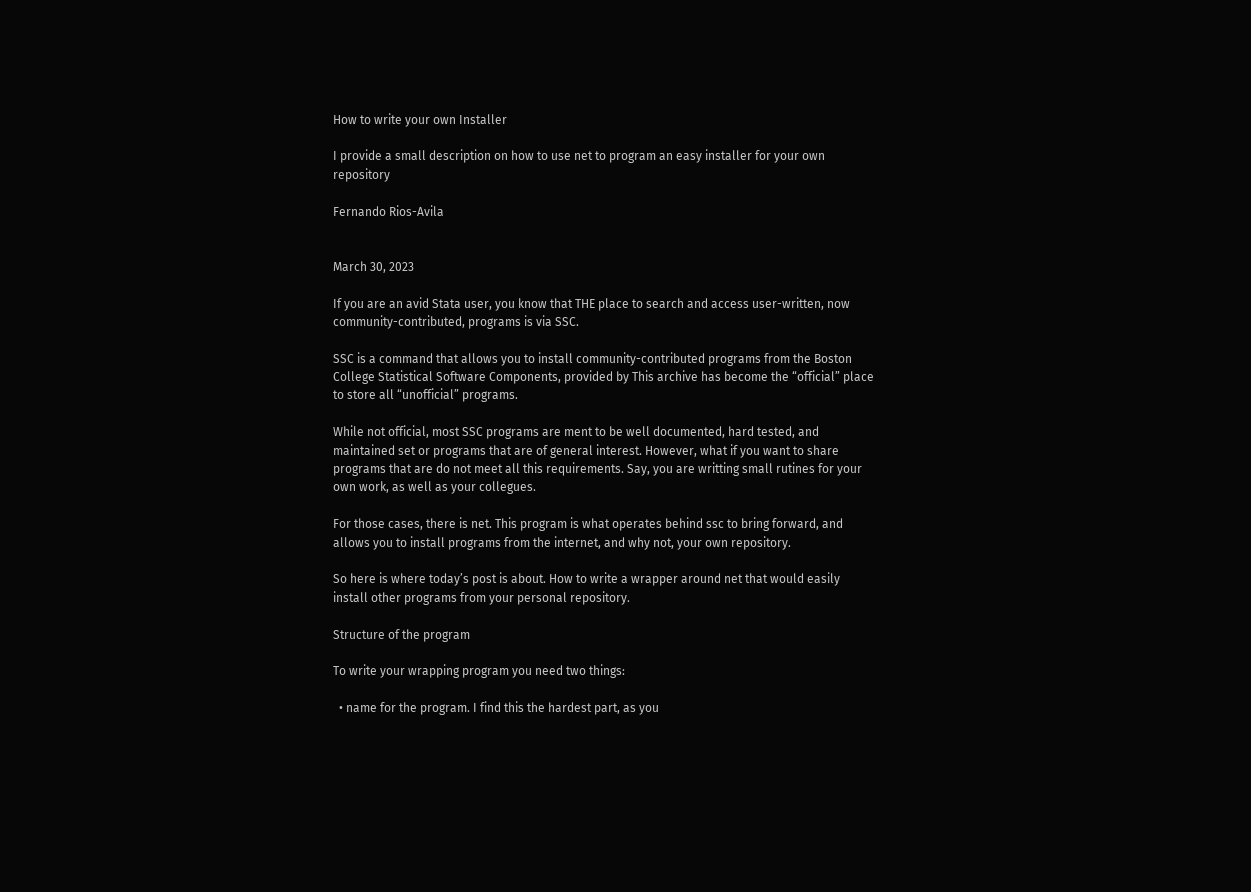How to write your own Installer

I provide a small description on how to use net to program an easy installer for your own repository

Fernando Rios-Avila


March 30, 2023

If you are an avid Stata user, you know that THE place to search and access user-written, now community-contributed, programs is via SSC.

SSC is a command that allows you to install community-contributed programs from the Boston College Statistical Software Components, provided by This archive has become the “official” place to store all “unofficial” programs.

While not official, most SSC programs are ment to be well documented, hard tested, and maintained set or programs that are of general interest. However, what if you want to share programs that are do not meet all this requirements. Say, you are writting small rutines for your own work, as well as your collegues.

For those cases, there is net. This program is what operates behind ssc to bring forward, and allows you to install programs from the internet, and why not, your own repository.

So here is where today’s post is about. How to write a wrapper around net that would easily install other programs from your personal repository.

Structure of the program

To write your wrapping program you need two things:

  • name for the program. I find this the hardest part, as you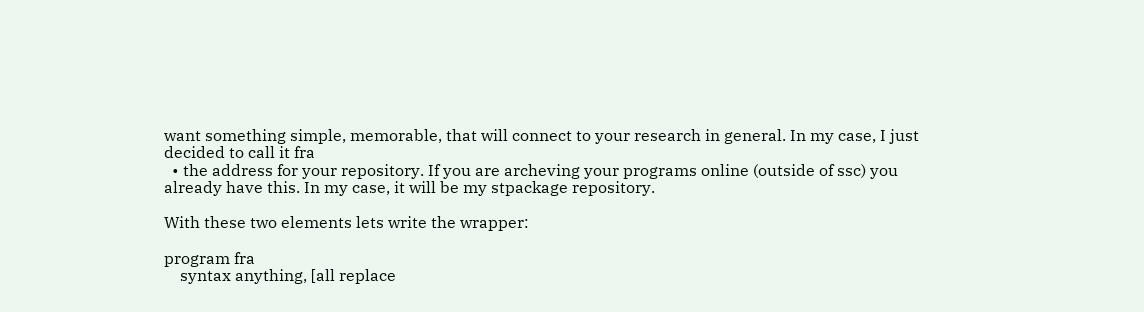want something simple, memorable, that will connect to your research in general. In my case, I just decided to call it fra
  • the address for your repository. If you are archeving your programs online (outside of ssc) you already have this. In my case, it will be my stpackage repository.

With these two elements lets write the wrapper:

program fra
    syntax anything, [all replace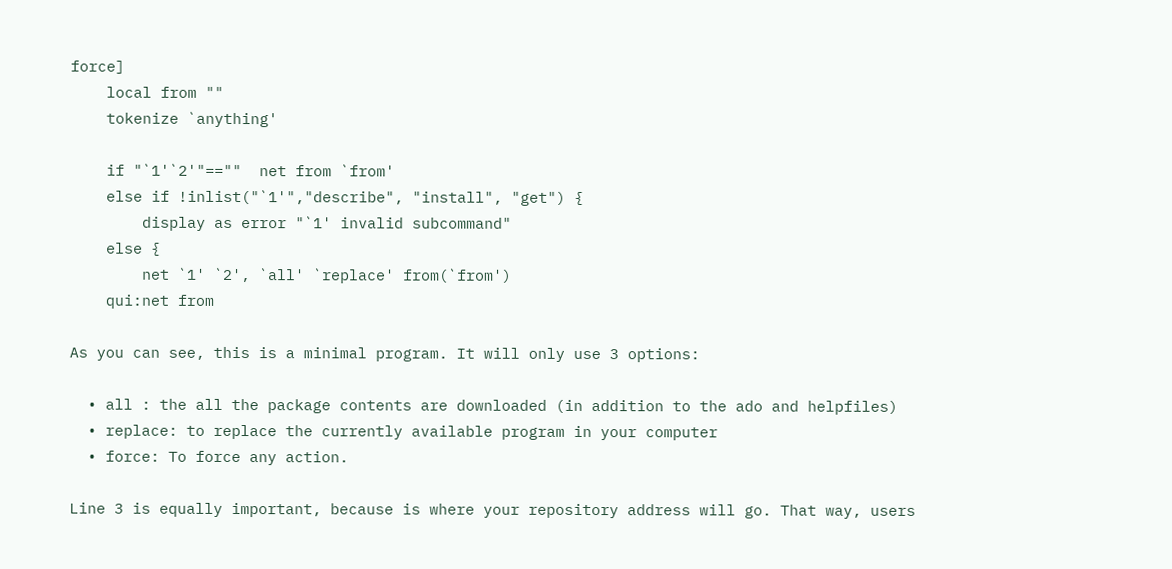force]
    local from ""
    tokenize `anything'

    if "`1'`2'"==""  net from `from'
    else if !inlist("`1'","describe", "install", "get") {
        display as error "`1' invalid subcommand"
    else {
        net `1' `2', `all' `replace' from(`from')
    qui:net from

As you can see, this is a minimal program. It will only use 3 options:

  • all : the all the package contents are downloaded (in addition to the ado and helpfiles)
  • replace: to replace the currently available program in your computer
  • force: To force any action.

Line 3 is equally important, because is where your repository address will go. That way, users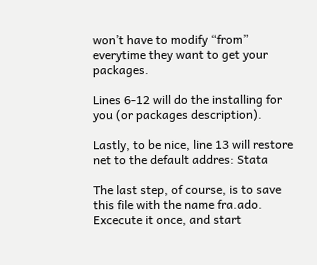won’t have to modify “from” everytime they want to get your packages.

Lines 6-12 will do the installing for you (or packages description).

Lastly, to be nice, line 13 will restore net to the default addres: Stata

The last step, of course, is to save this file with the name fra.ado. Excecute it once, and start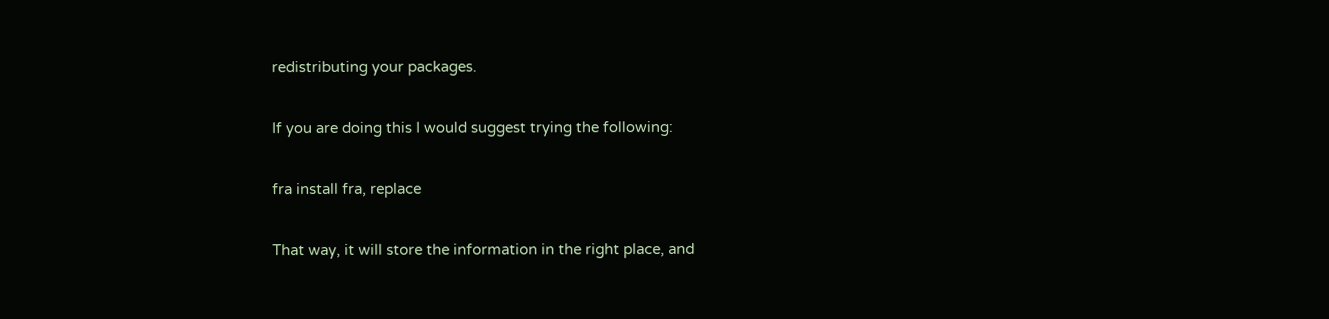redistributing your packages.

If you are doing this I would suggest trying the following:

fra install fra, replace

That way, it will store the information in the right place, and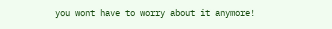you wont have to worry about it anymore!